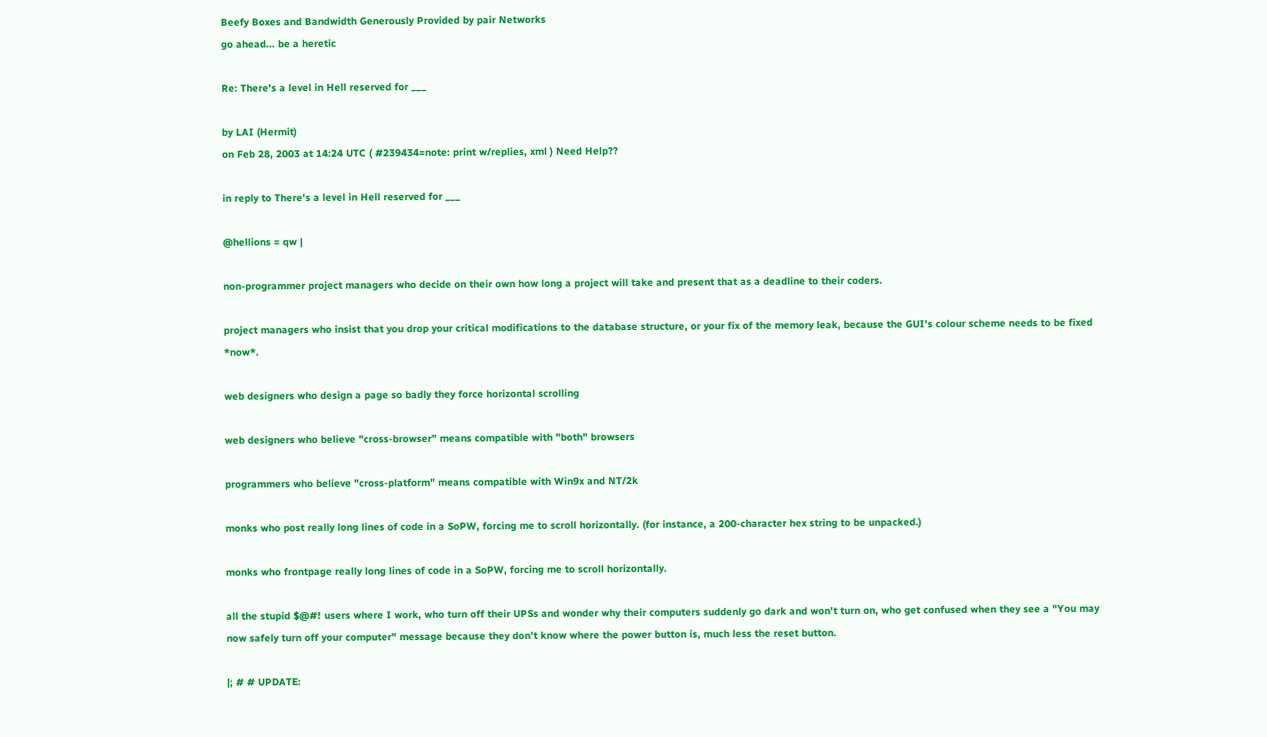Beefy Boxes and Bandwidth Generously Provided by pair Networks
go ahead... be a heretic

Re: There's a level in Hell reserved for ___

by LAI (Hermit)
on Feb 28, 2003 at 14:24 UTC ( #239434=note: print w/replies, xml ) Need Help??

in reply to There's a level in Hell reserved for ___

@hellions = qw |

non-programmer project managers who decide on their own how long a project will take and present that as a deadline to their coders.

project managers who insist that you drop your critical modifications to the database structure, or your fix of the memory leak, because the GUI's colour scheme needs to be fixed *now*.

web designers who design a page so badly they force horizontal scrolling

web designers who believe "cross-browser" means compatible with "both" browsers

programmers who believe "cross-platform" means compatible with Win9x and NT/2k

monks who post really long lines of code in a SoPW, forcing me to scroll horizontally. (for instance, a 200-character hex string to be unpacked.)

monks who frontpage really long lines of code in a SoPW, forcing me to scroll horizontally.

all the stupid $@#! users where I work, who turn off their UPSs and wonder why their computers suddenly go dark and won't turn on, who get confused when they see a "You may now safely turn off your computer" message because they don't know where the power button is, much less the reset button.

|; # # UPDATE: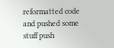reformatted code and pushed some stuff push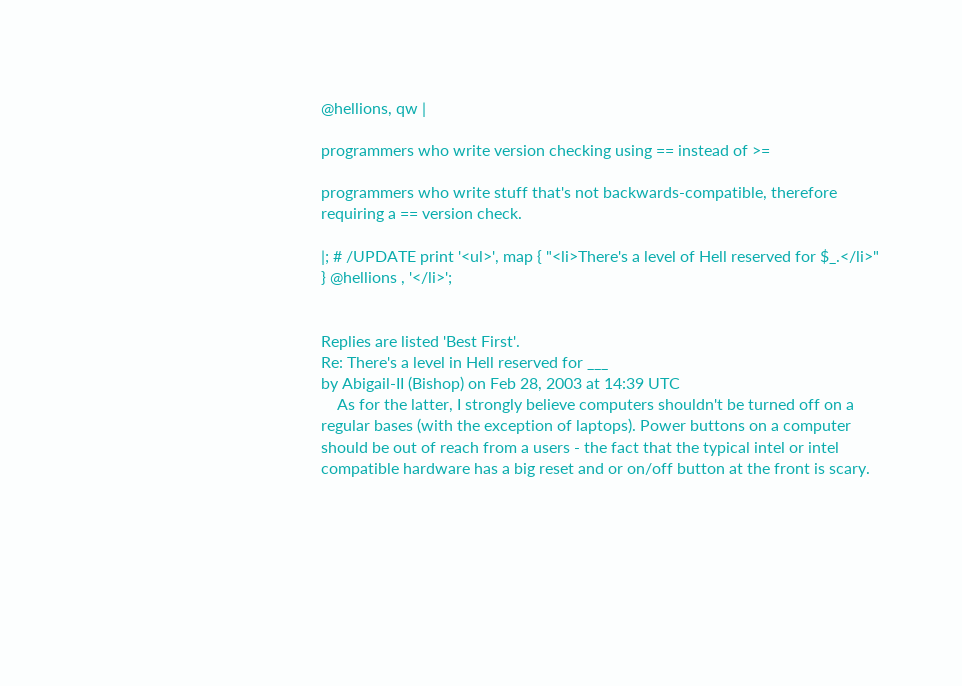@hellions, qw |

programmers who write version checking using == instead of >=

programmers who write stuff that's not backwards-compatible, therefore requiring a == version check.

|; # /UPDATE print '<ul>', map { "<li>There's a level of Hell reserved for $_.</li>" } @hellions , '</li>';


Replies are listed 'Best First'.
Re: There's a level in Hell reserved for ___
by Abigail-II (Bishop) on Feb 28, 2003 at 14:39 UTC
    As for the latter, I strongly believe computers shouldn't be turned off on a regular bases (with the exception of laptops). Power buttons on a computer should be out of reach from a users - the fact that the typical intel or intel compatible hardware has a big reset and or on/off button at the front is scary.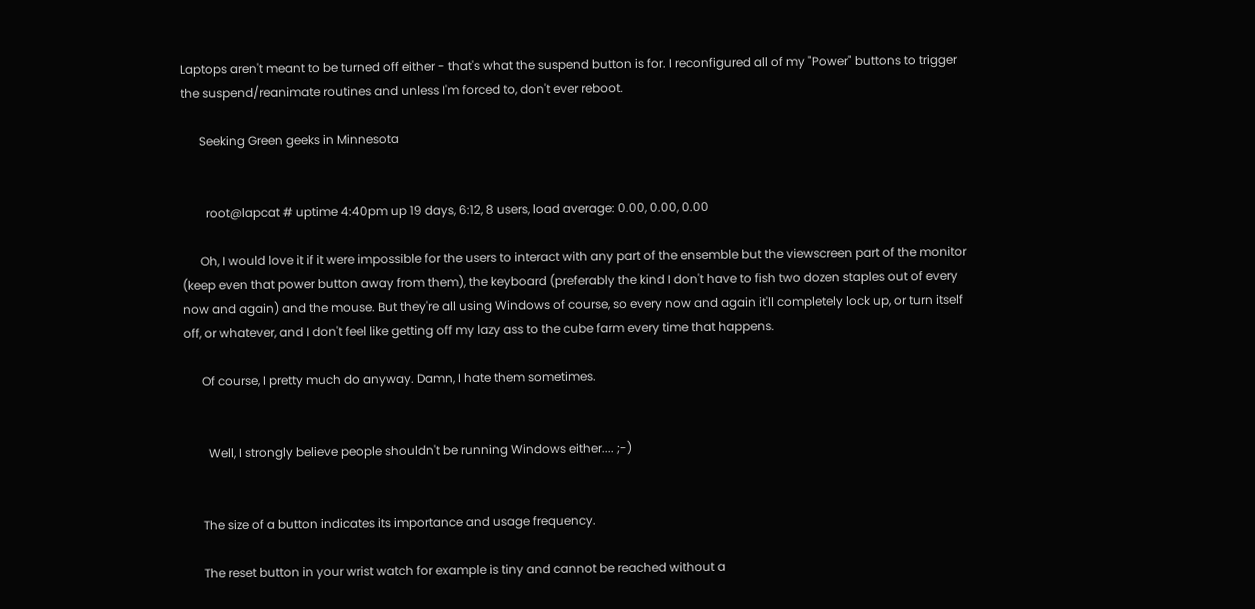Laptops aren't meant to be turned off either - that's what the suspend button is for. I reconfigured all of my "Power" buttons to trigger the suspend/reanimate routines and unless I'm forced to, don't ever reboot.

      Seeking Green geeks in Minnesota


        root@lapcat # uptime 4:40pm up 19 days, 6:12, 8 users, load average: 0.00, 0.00, 0.00

      Oh, I would love it if it were impossible for the users to interact with any part of the ensemble but the viewscreen part of the monitor (keep even that power button away from them), the keyboard (preferably the kind I don't have to fish two dozen staples out of every now and again) and the mouse. But they're all using Windows of course, so every now and again it'll completely lock up, or turn itself off, or whatever, and I don't feel like getting off my lazy ass to the cube farm every time that happens.

      Of course, I pretty much do anyway. Damn, I hate them sometimes.


        Well, I strongly believe people shouldn't be running Windows either.... ;-)


      The size of a button indicates its importance and usage frequency.

      The reset button in your wrist watch for example is tiny and cannot be reached without a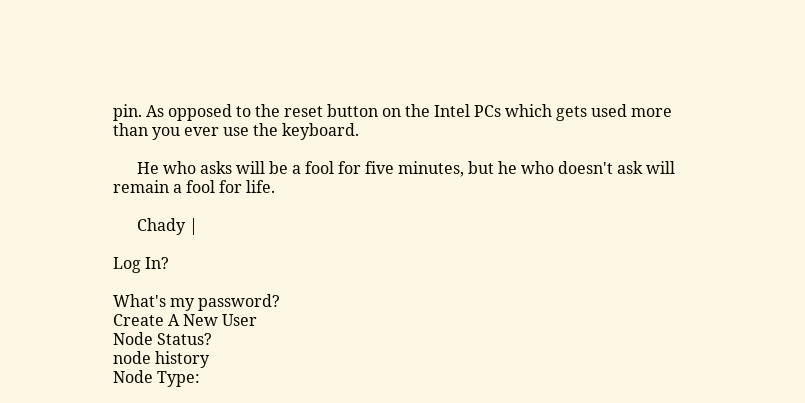pin. As opposed to the reset button on the Intel PCs which gets used more than you ever use the keyboard.

      He who asks will be a fool for five minutes, but he who doesn't ask will remain a fool for life.

      Chady |

Log In?

What's my password?
Create A New User
Node Status?
node history
Node Type: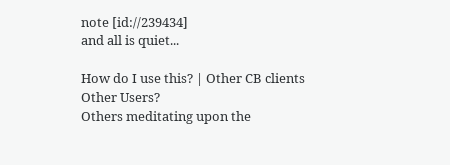note [id://239434]
and all is quiet...

How do I use this? | Other CB clients
Other Users?
Others meditating upon the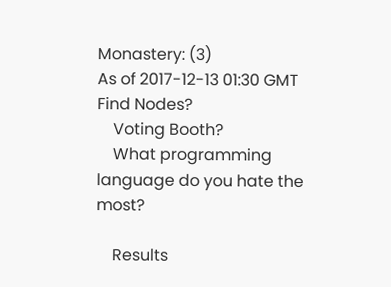Monastery: (3)
As of 2017-12-13 01:30 GMT
Find Nodes?
    Voting Booth?
    What programming language do you hate the most?

    Results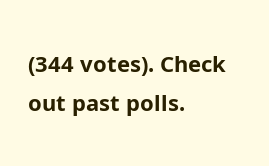(344 votes). Check out past polls.